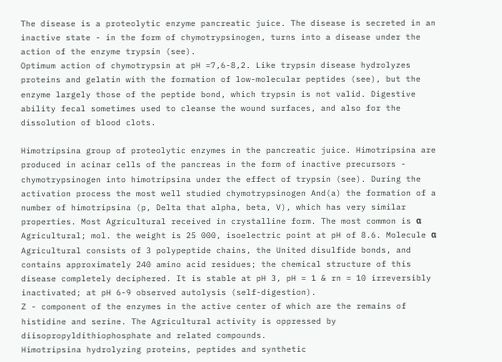The disease is a proteolytic enzyme pancreatic juice. The disease is secreted in an inactive state - in the form of chymotrypsinogen, turns into a disease under the action of the enzyme trypsin (see).
Optimum action of chymotrypsin at pH =7,6-8,2. Like trypsin disease hydrolyzes proteins and gelatin with the formation of low-molecular peptides (see), but the enzyme largely those of the peptide bond, which trypsin is not valid. Digestive ability fecal sometimes used to cleanse the wound surfaces, and also for the dissolution of blood clots.

Himotripsina group of proteolytic enzymes in the pancreatic juice. Himotripsina are produced in acinar cells of the pancreas in the form of inactive precursors - chymotrypsinogen into himotripsina under the effect of trypsin (see). During the activation process the most well studied chymotrypsinogen And(a) the formation of a number of himotripsina (p, Delta that alpha, beta, V), which has very similar properties. Most Agricultural received in crystalline form. The most common is α Agricultural; mol. the weight is 25 000, isoelectric point at pH of 8.6. Molecule α Agricultural consists of 3 polypeptide chains, the United disulfide bonds, and contains approximately 240 amino acid residues; the chemical structure of this disease completely deciphered. It is stable at pH 3, pH = 1 & rn = 10 irreversibly inactivated; at pH 6-9 observed autolysis (self-digestion).
Z - component of the enzymes in the active center of which are the remains of histidine and serine. The Agricultural activity is oppressed by diisopropyldithiophosphate and related compounds.
Himotripsina hydrolyzing proteins, peptides and synthetic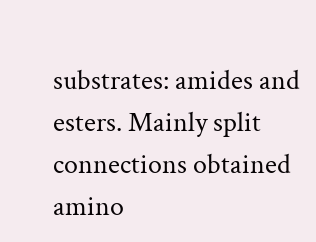substrates: amides and esters. Mainly split connections obtained amino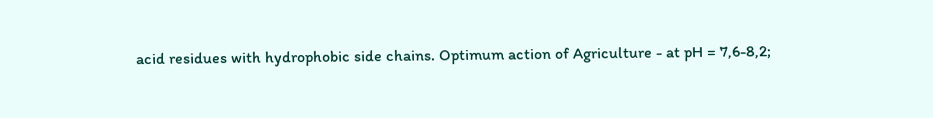acid residues with hydrophobic side chains. Optimum action of Agriculture - at pH = 7,6-8,2;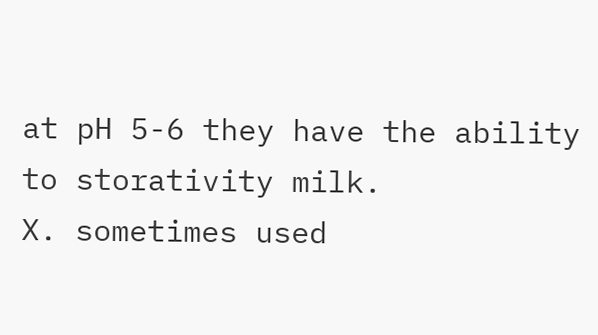at pH 5-6 they have the ability to storativity milk.
X. sometimes used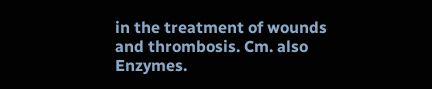in the treatment of wounds and thrombosis. Cm. also Enzymes.